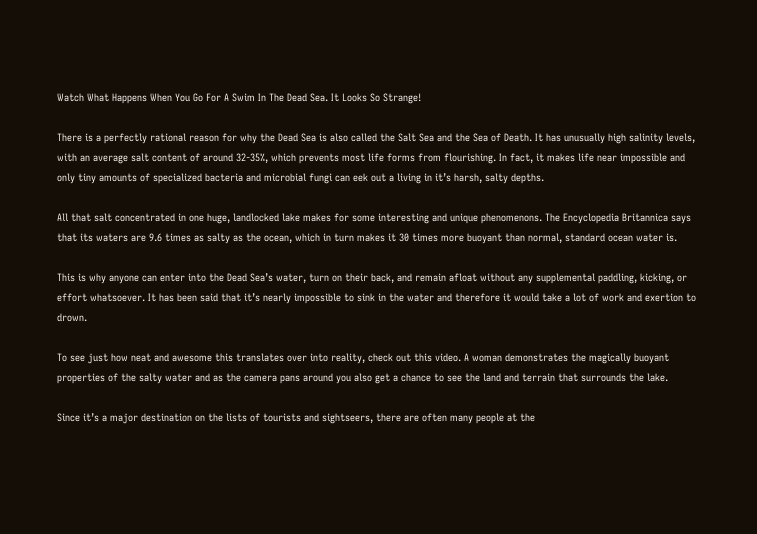Watch What Happens When You Go For A Swim In The Dead Sea. It Looks So Strange!

There is a perfectly rational reason for why the Dead Sea is also called the Salt Sea and the Sea of Death. It has unusually high salinity levels, with an average salt content of around 32-35%, which prevents most life forms from flourishing. In fact, it makes life near impossible and only tiny amounts of specialized bacteria and microbial fungi can eek out a living in it’s harsh, salty depths.

All that salt concentrated in one huge, landlocked lake makes for some interesting and unique phenomenons. The Encyclopedia Britannica says that its waters are 9.6 times as salty as the ocean, which in turn makes it 30 times more buoyant than normal, standard ocean water is.

This is why anyone can enter into the Dead Sea’s water, turn on their back, and remain afloat without any supplemental paddling, kicking, or effort whatsoever. It has been said that it’s nearly impossible to sink in the water and therefore it would take a lot of work and exertion to drown.

To see just how neat and awesome this translates over into reality, check out this video. A woman demonstrates the magically buoyant properties of the salty water and as the camera pans around you also get a chance to see the land and terrain that surrounds the lake.

Since it’s a major destination on the lists of tourists and sightseers, there are often many people at the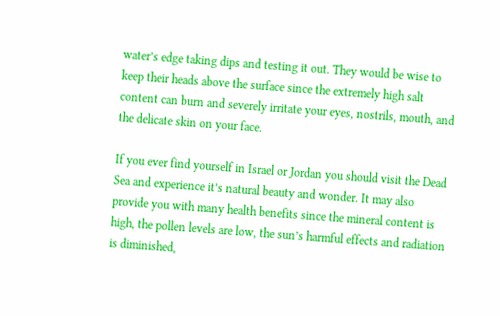water’s edge taking dips and testing it out. They would be wise to keep their heads above the surface since the extremely high salt content can burn and severely irritate your eyes, nostrils, mouth, and the delicate skin on your face.

If you ever find yourself in Israel or Jordan you should visit the Dead Sea and experience it’s natural beauty and wonder. It may also provide you with many health benefits since the mineral content is high, the pollen levels are low, the sun’s harmful effects and radiation is diminished,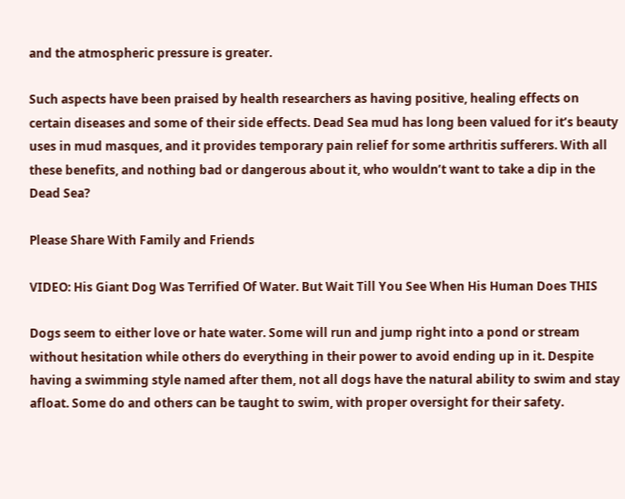and the atmospheric pressure is greater.

Such aspects have been praised by health researchers as having positive, healing effects on certain diseases and some of their side effects. Dead Sea mud has long been valued for it’s beauty uses in mud masques, and it provides temporary pain relief for some arthritis sufferers. With all these benefits, and nothing bad or dangerous about it, who wouldn’t want to take a dip in the Dead Sea?

Please Share With Family and Friends

VIDEO: His Giant Dog Was Terrified Of Water. But Wait Till You See When His Human Does THIS

Dogs seem to either love or hate water. Some will run and jump right into a pond or stream without hesitation while others do everything in their power to avoid ending up in it. Despite having a swimming style named after them, not all dogs have the natural ability to swim and stay afloat. Some do and others can be taught to swim, with proper oversight for their safety.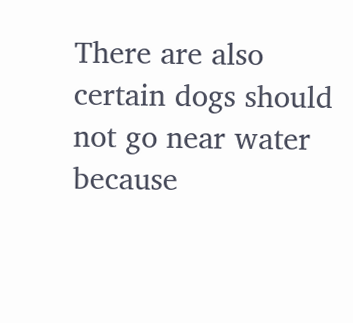There are also certain dogs should not go near water because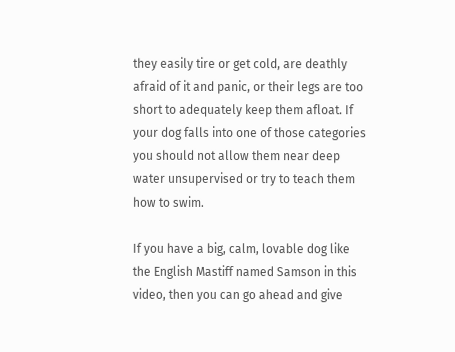they easily tire or get cold, are deathly afraid of it and panic, or their legs are too short to adequately keep them afloat. If your dog falls into one of those categories you should not allow them near deep water unsupervised or try to teach them how to swim.

If you have a big, calm, lovable dog like the English Mastiff named Samson in this video, then you can go ahead and give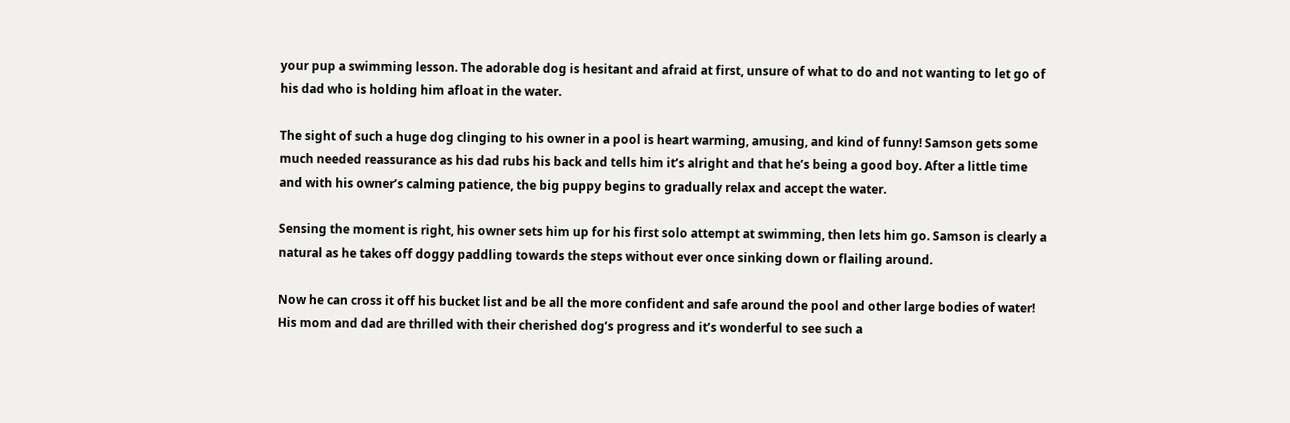your pup a swimming lesson. The adorable dog is hesitant and afraid at first, unsure of what to do and not wanting to let go of his dad who is holding him afloat in the water.

The sight of such a huge dog clinging to his owner in a pool is heart warming, amusing, and kind of funny! Samson gets some much needed reassurance as his dad rubs his back and tells him it’s alright and that he’s being a good boy. After a little time and with his owner’s calming patience, the big puppy begins to gradually relax and accept the water.

Sensing the moment is right, his owner sets him up for his first solo attempt at swimming, then lets him go. Samson is clearly a natural as he takes off doggy paddling towards the steps without ever once sinking down or flailing around.

Now he can cross it off his bucket list and be all the more confident and safe around the pool and other large bodies of water! His mom and dad are thrilled with their cherished dog’s progress and it’s wonderful to see such a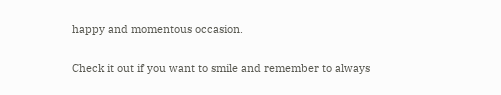happy and momentous occasion.

Check it out if you want to smile and remember to always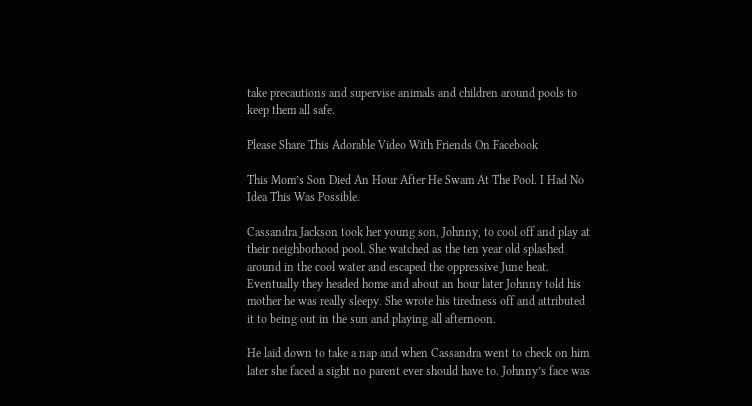take precautions and supervise animals and children around pools to keep them all safe.

Please Share This Adorable Video With Friends On Facebook

This Mom’s Son Died An Hour After He Swam At The Pool. I Had No Idea This Was Possible.

Cassandra Jackson took her young son, Johnny, to cool off and play at their neighborhood pool. She watched as the ten year old splashed around in the cool water and escaped the oppressive June heat. Eventually they headed home and about an hour later Johnny told his mother he was really sleepy. She wrote his tiredness off and attributed it to being out in the sun and playing all afternoon.

He laid down to take a nap and when Cassandra went to check on him later she faced a sight no parent ever should have to. Johnny’s face was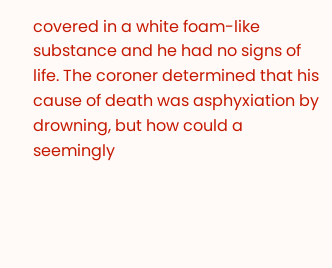covered in a white foam-like substance and he had no signs of life. The coroner determined that his cause of death was asphyxiation by drowning, but how could a seemingly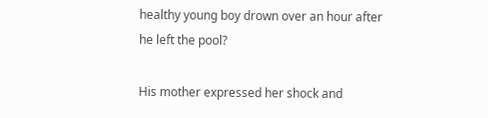healthy young boy drown over an hour after he left the pool?

His mother expressed her shock and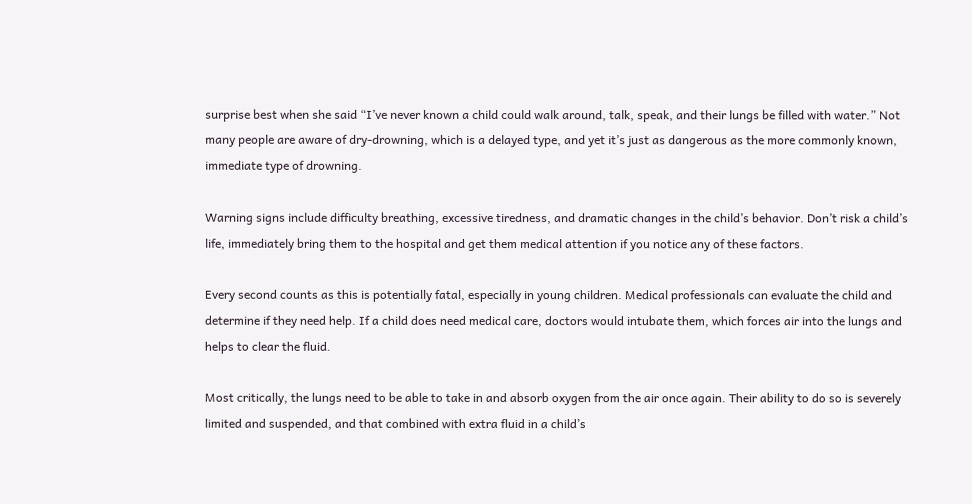surprise best when she said “I’ve never known a child could walk around, talk, speak, and their lungs be filled with water.” Not many people are aware of dry-drowning, which is a delayed type, and yet it’s just as dangerous as the more commonly known, immediate type of drowning.

Warning signs include difficulty breathing, excessive tiredness, and dramatic changes in the child’s behavior. Don’t risk a child’s life, immediately bring them to the hospital and get them medical attention if you notice any of these factors.

Every second counts as this is potentially fatal, especially in young children. Medical professionals can evaluate the child and determine if they need help. If a child does need medical care, doctors would intubate them, which forces air into the lungs and helps to clear the fluid.

Most critically, the lungs need to be able to take in and absorb oxygen from the air once again. Their ability to do so is severely limited and suspended, and that combined with extra fluid in a child’s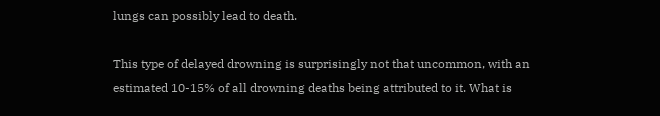lungs can possibly lead to death.

This type of delayed drowning is surprisingly not that uncommon, with an estimated 10-15% of all drowning deaths being attributed to it. What is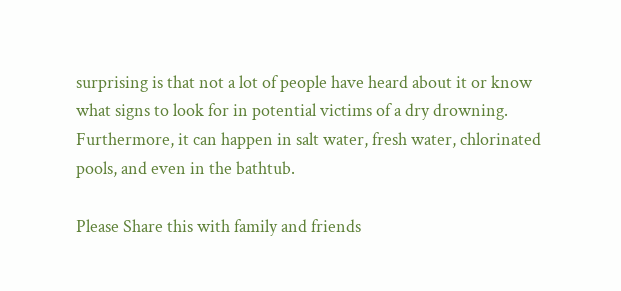surprising is that not a lot of people have heard about it or know what signs to look for in potential victims of a dry drowning. Furthermore, it can happen in salt water, fresh water, chlorinated pools, and even in the bathtub.

Please Share this with family and friends